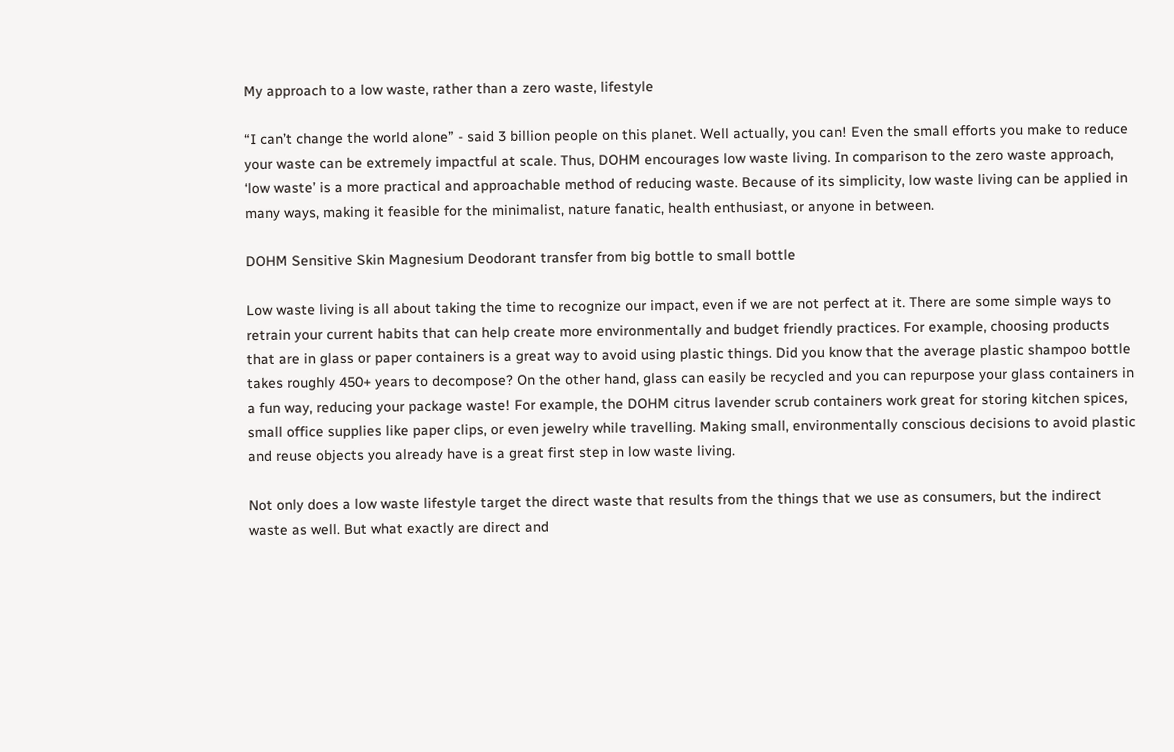My approach to a low waste, rather than a zero waste, lifestyle

“I can’t change the world alone” - said 3 billion people on this planet. Well actually, you can! Even the small efforts you make to reduce your waste can be extremely impactful at scale. Thus, DOHM encourages low waste living. In comparison to the zero waste approach, ‘low waste’ is a more practical and approachable method of reducing waste. Because of its simplicity, low waste living can be applied in many ways, making it feasible for the minimalist, nature fanatic, health enthusiast, or anyone in between.

DOHM Sensitive Skin Magnesium Deodorant transfer from big bottle to small bottle

Low waste living is all about taking the time to recognize our impact, even if we are not perfect at it. There are some simple ways to retrain your current habits that can help create more environmentally and budget friendly practices. For example, choosing products that are in glass or paper containers is a great way to avoid using plastic things. Did you know that the average plastic shampoo bottle takes roughly 450+ years to decompose? On the other hand, glass can easily be recycled and you can repurpose your glass containers in a fun way, reducing your package waste! For example, the DOHM citrus lavender scrub containers work great for storing kitchen spices, small office supplies like paper clips, or even jewelry while travelling. Making small, environmentally conscious decisions to avoid plastic and reuse objects you already have is a great first step in low waste living.

Not only does a low waste lifestyle target the direct waste that results from the things that we use as consumers, but the indirect waste as well. But what exactly are direct and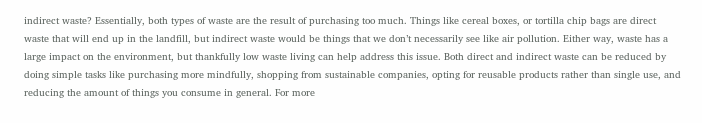indirect waste? Essentially, both types of waste are the result of purchasing too much. Things like cereal boxes, or tortilla chip bags are direct waste that will end up in the landfill, but indirect waste would be things that we don’t necessarily see like air pollution. Either way, waste has a large impact on the environment, but thankfully low waste living can help address this issue. Both direct and indirect waste can be reduced by doing simple tasks like purchasing more mindfully, shopping from sustainable companies, opting for reusable products rather than single use, and reducing the amount of things you consume in general. For more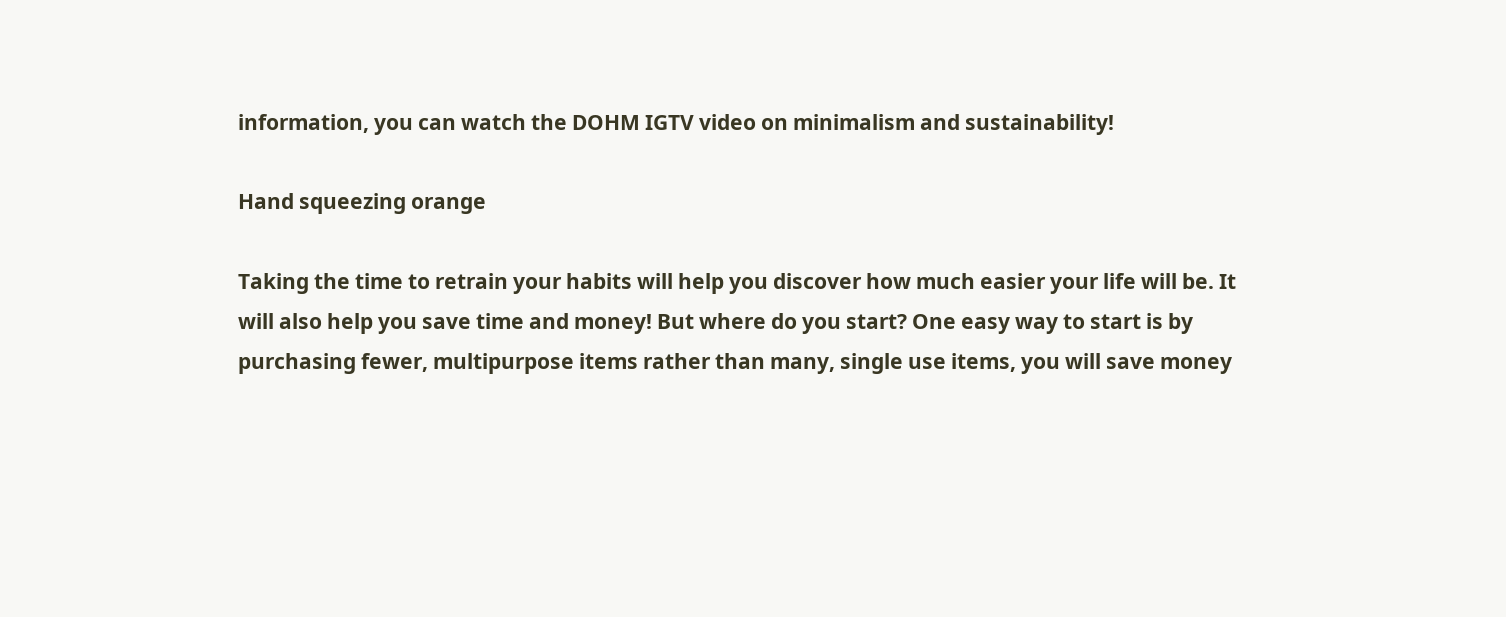information, you can watch the DOHM IGTV video on minimalism and sustainability!

Hand squeezing orange

Taking the time to retrain your habits will help you discover how much easier your life will be. It will also help you save time and money! But where do you start? One easy way to start is by purchasing fewer, multipurpose items rather than many, single use items, you will save money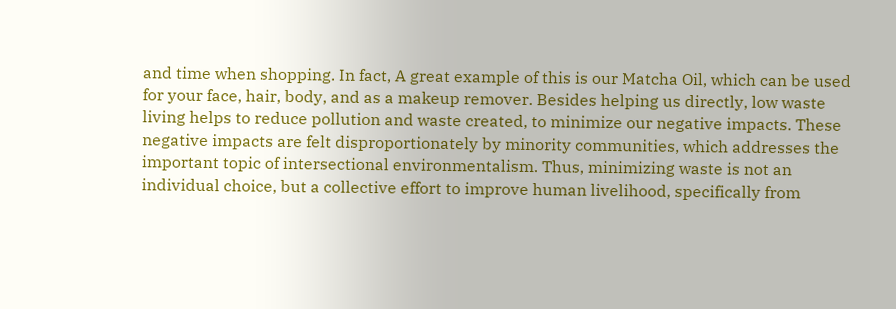and time when shopping. In fact, A great example of this is our Matcha Oil, which can be used for your face, hair, body, and as a makeup remover. Besides helping us directly, low waste living helps to reduce pollution and waste created, to minimize our negative impacts. These negative impacts are felt disproportionately by minority communities, which addresses the important topic of intersectional environmentalism. Thus, minimizing waste is not an individual choice, but a collective effort to improve human livelihood, specifically from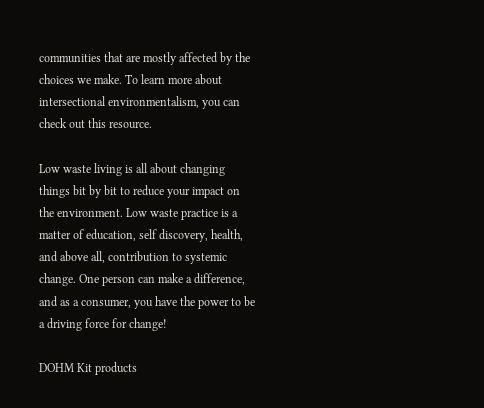communities that are mostly affected by the choices we make. To learn more about intersectional environmentalism, you can check out this resource.

Low waste living is all about changing things bit by bit to reduce your impact on the environment. Low waste practice is a matter of education, self discovery, health, and above all, contribution to systemic change. One person can make a difference, and as a consumer, you have the power to be a driving force for change!

DOHM Kit products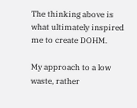The thinking above is what ultimately inspired me to create DOHM.

My approach to a low waste, rather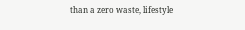than a zero waste, lifestyle